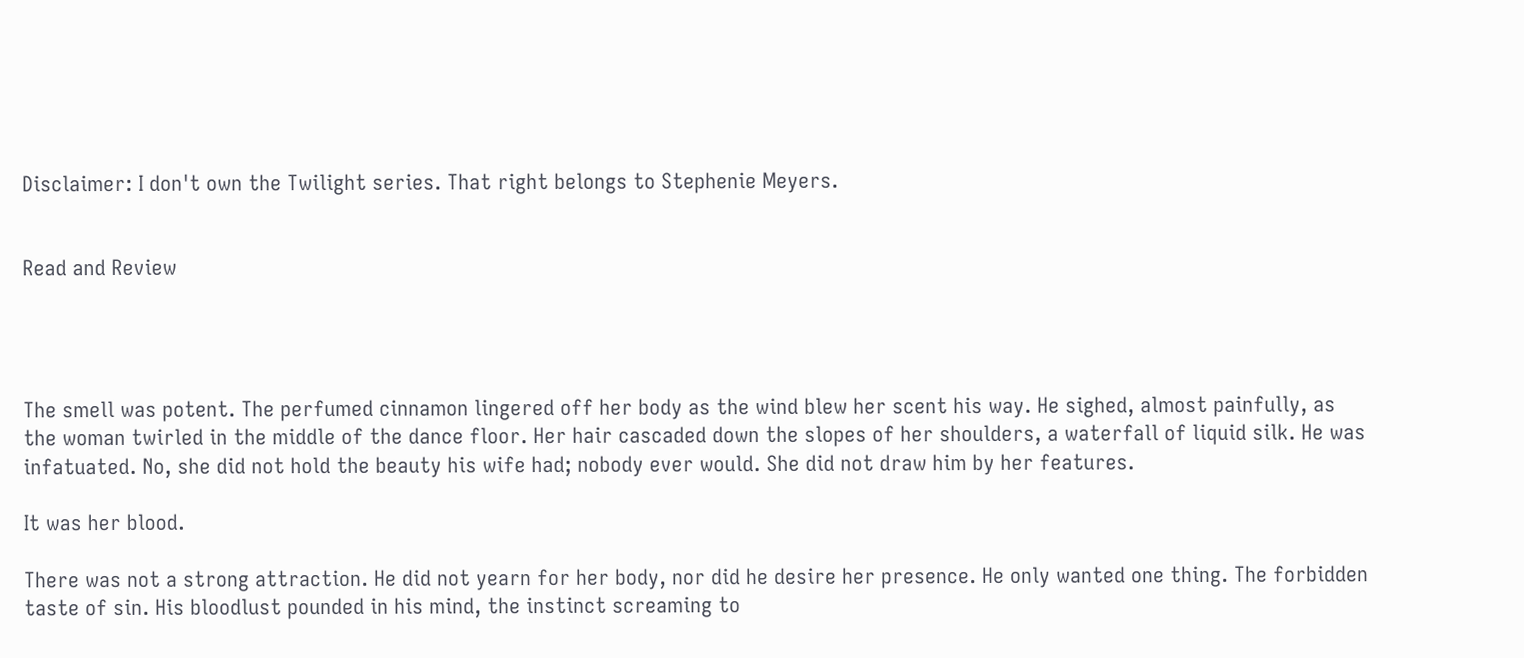Disclaimer: I don't own the Twilight series. That right belongs to Stephenie Meyers.


Read and Review




The smell was potent. The perfumed cinnamon lingered off her body as the wind blew her scent his way. He sighed, almost painfully, as the woman twirled in the middle of the dance floor. Her hair cascaded down the slopes of her shoulders, a waterfall of liquid silk. He was infatuated. No, she did not hold the beauty his wife had; nobody ever would. She did not draw him by her features.

It was her blood.

There was not a strong attraction. He did not yearn for her body, nor did he desire her presence. He only wanted one thing. The forbidden taste of sin. His bloodlust pounded in his mind, the instinct screaming to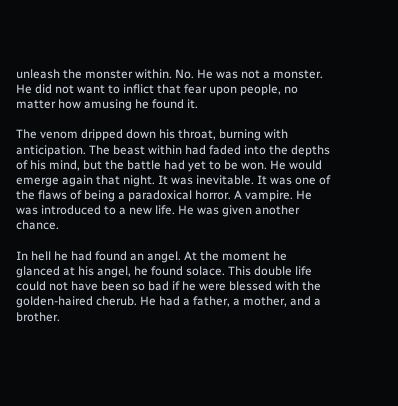unleash the monster within. No. He was not a monster. He did not want to inflict that fear upon people, no matter how amusing he found it.

The venom dripped down his throat, burning with anticipation. The beast within had faded into the depths of his mind, but the battle had yet to be won. He would emerge again that night. It was inevitable. It was one of the flaws of being a paradoxical horror. A vampire. He was introduced to a new life. He was given another chance.

In hell he had found an angel. At the moment he glanced at his angel, he found solace. This double life could not have been so bad if he were blessed with the golden-haired cherub. He had a father, a mother, and a brother.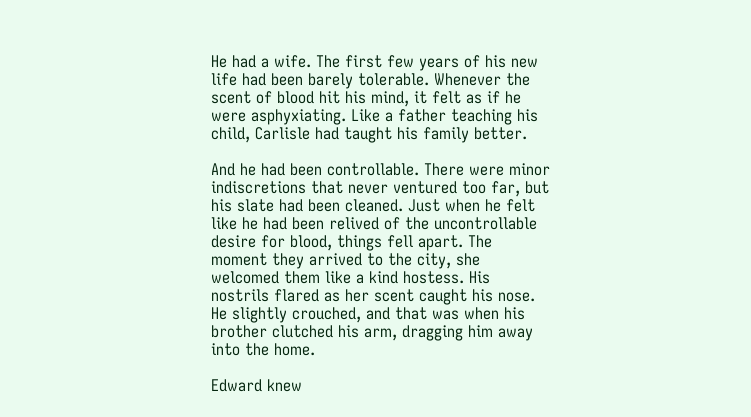He had a wife. The first few years of his new life had been barely tolerable. Whenever the scent of blood hit his mind, it felt as if he were asphyxiating. Like a father teaching his child, Carlisle had taught his family better.

And he had been controllable. There were minor indiscretions that never ventured too far, but his slate had been cleaned. Just when he felt like he had been relived of the uncontrollable desire for blood, things fell apart. The moment they arrived to the city, she welcomed them like a kind hostess. His nostrils flared as her scent caught his nose. He slightly crouched, and that was when his brother clutched his arm, dragging him away into the home.

Edward knew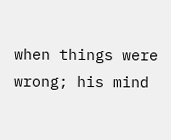when things were wrong; his mind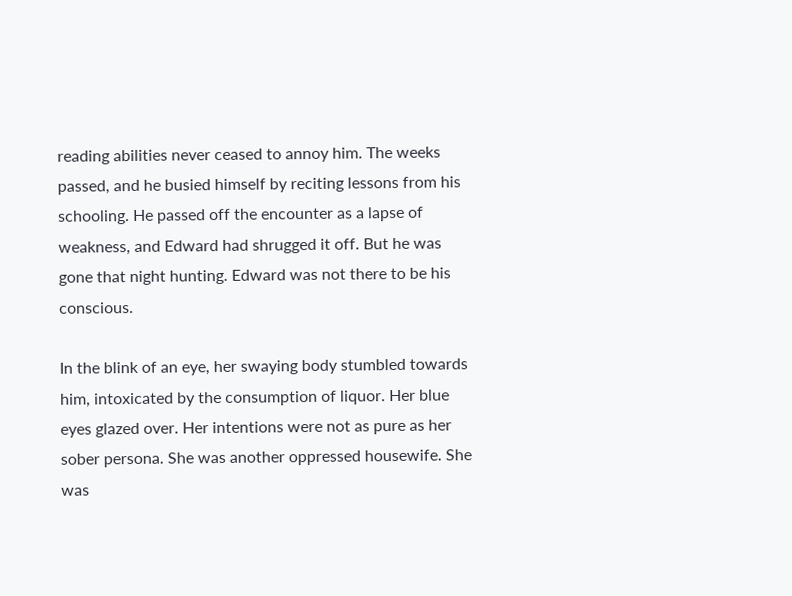reading abilities never ceased to annoy him. The weeks passed, and he busied himself by reciting lessons from his schooling. He passed off the encounter as a lapse of weakness, and Edward had shrugged it off. But he was gone that night hunting. Edward was not there to be his conscious.

In the blink of an eye, her swaying body stumbled towards him, intoxicated by the consumption of liquor. Her blue eyes glazed over. Her intentions were not as pure as her sober persona. She was another oppressed housewife. She was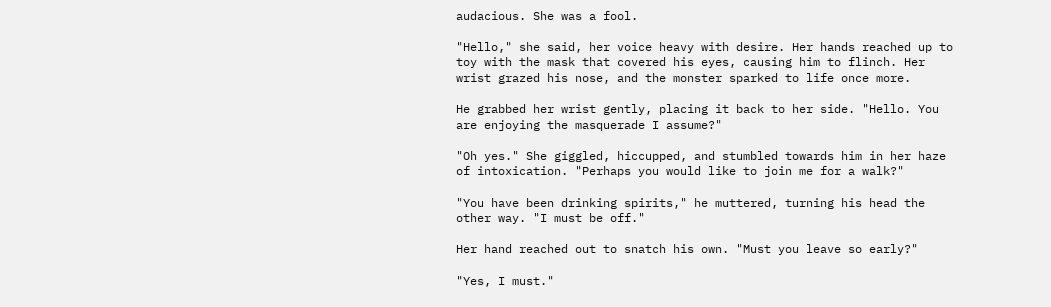audacious. She was a fool.

"Hello," she said, her voice heavy with desire. Her hands reached up to toy with the mask that covered his eyes, causing him to flinch. Her wrist grazed his nose, and the monster sparked to life once more.

He grabbed her wrist gently, placing it back to her side. "Hello. You are enjoying the masquerade I assume?"

"Oh yes." She giggled, hiccupped, and stumbled towards him in her haze of intoxication. "Perhaps you would like to join me for a walk?"

"You have been drinking spirits," he muttered, turning his head the other way. "I must be off."

Her hand reached out to snatch his own. "Must you leave so early?"

"Yes, I must."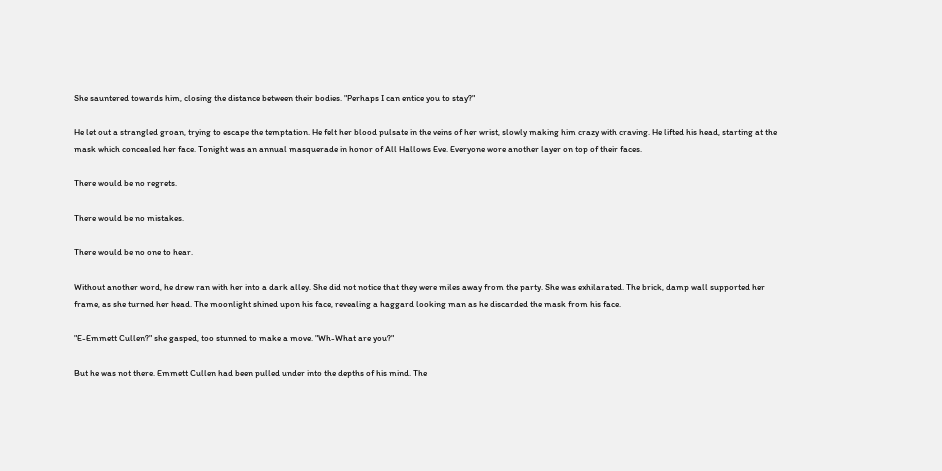She sauntered towards him, closing the distance between their bodies. "Perhaps I can entice you to stay?"

He let out a strangled groan, trying to escape the temptation. He felt her blood pulsate in the veins of her wrist, slowly making him crazy with craving. He lifted his head, starting at the mask which concealed her face. Tonight was an annual masquerade in honor of All Hallows Eve. Everyone wore another layer on top of their faces.

There would be no regrets.

There would be no mistakes.

There would be no one to hear.

Without another word, he drew ran with her into a dark alley. She did not notice that they were miles away from the party. She was exhilarated. The brick, damp wall supported her frame, as she turned her head. The moonlight shined upon his face, revealing a haggard looking man as he discarded the mask from his face.

"E-Emmett Cullen?" she gasped, too stunned to make a move. "Wh-What are you?"

But he was not there. Emmett Cullen had been pulled under into the depths of his mind. The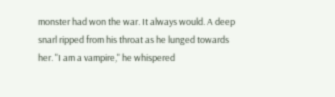monster had won the war. It always would. A deep snarl ripped from his throat as he lunged towards her. "I am a vampire," he whispered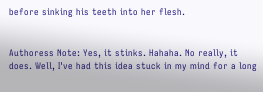before sinking his teeth into her flesh.


Authoress Note: Yes, it stinks. Hahaha. No really, it does. Well, I've had this idea stuck in my mind for a long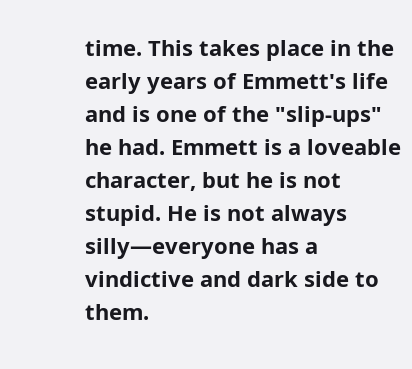time. This takes place in the early years of Emmett's life and is one of the "slip-ups" he had. Emmett is a loveable character, but he is not stupid. He is not always silly—everyone has a vindictive and dark side to them.